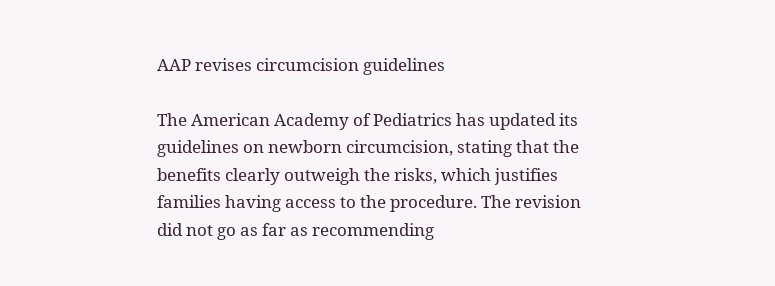AAP revises circumcision guidelines

The American Academy of Pediatrics has updated its guidelines on newborn circumcision, stating that the benefits clearly outweigh the risks, which justifies families having access to the procedure. The revision did not go as far as recommending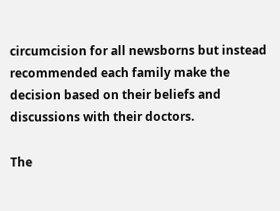circumcision for all newsborns but instead recommended each family make the decision based on their beliefs and discussions with their doctors.

The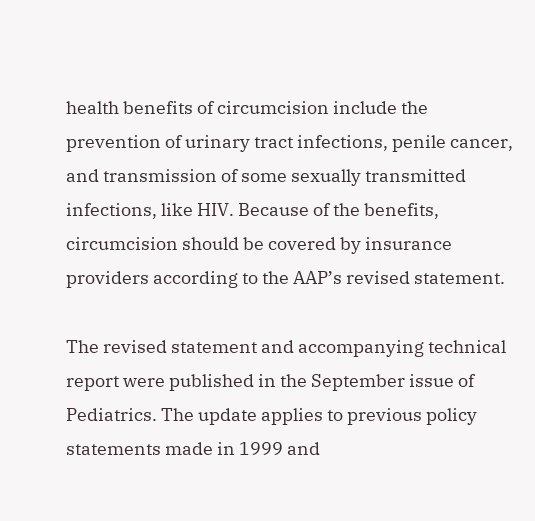health benefits of circumcision include the prevention of urinary tract infections, penile cancer, and transmission of some sexually transmitted infections, like HIV. Because of the benefits, circumcision should be covered by insurance providers according to the AAP’s revised statement.

The revised statement and accompanying technical report were published in the September issue of Pediatrics. The update applies to previous policy statements made in 1999 and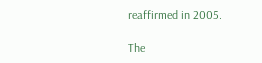reaffirmed in 2005.

The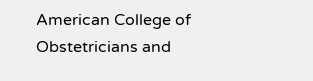American College of Obstetricians and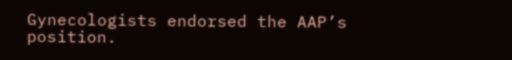Gynecologists endorsed the AAP’s position.